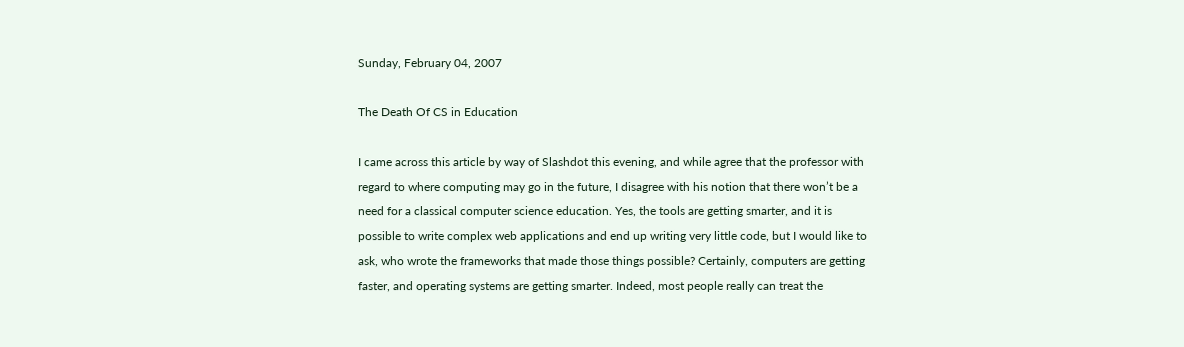Sunday, February 04, 2007

The Death Of CS in Education

I came across this article by way of Slashdot this evening, and while agree that the professor with regard to where computing may go in the future, I disagree with his notion that there won’t be a need for a classical computer science education. Yes, the tools are getting smarter, and it is possible to write complex web applications and end up writing very little code, but I would like to ask, who wrote the frameworks that made those things possible? Certainly, computers are getting faster, and operating systems are getting smarter. Indeed, most people really can treat the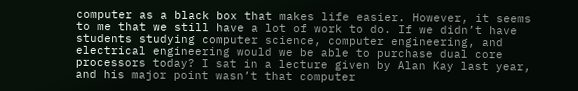computer as a black box that makes life easier. However, it seems to me that we still have a lot of work to do. If we didn’t have students studying computer science, computer engineering, and electrical engineering would we be able to purchase dual core processors today? I sat in a lecture given by Alan Kay last year, and his major point wasn’t that computer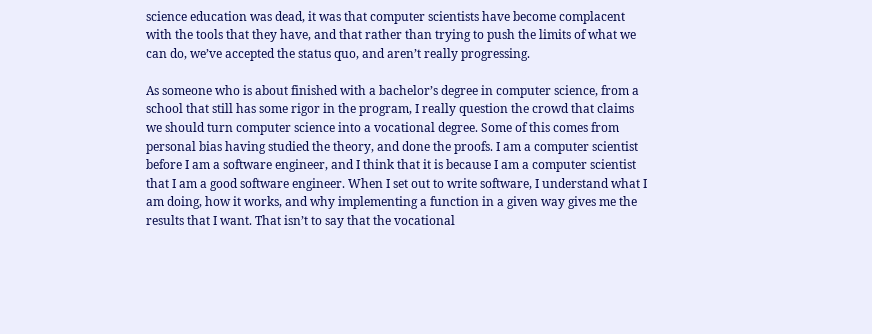science education was dead, it was that computer scientists have become complacent with the tools that they have, and that rather than trying to push the limits of what we can do, we’ve accepted the status quo, and aren’t really progressing.

As someone who is about finished with a bachelor’s degree in computer science, from a school that still has some rigor in the program, I really question the crowd that claims we should turn computer science into a vocational degree. Some of this comes from personal bias having studied the theory, and done the proofs. I am a computer scientist before I am a software engineer, and I think that it is because I am a computer scientist that I am a good software engineer. When I set out to write software, I understand what I am doing, how it works, and why implementing a function in a given way gives me the results that I want. That isn’t to say that the vocational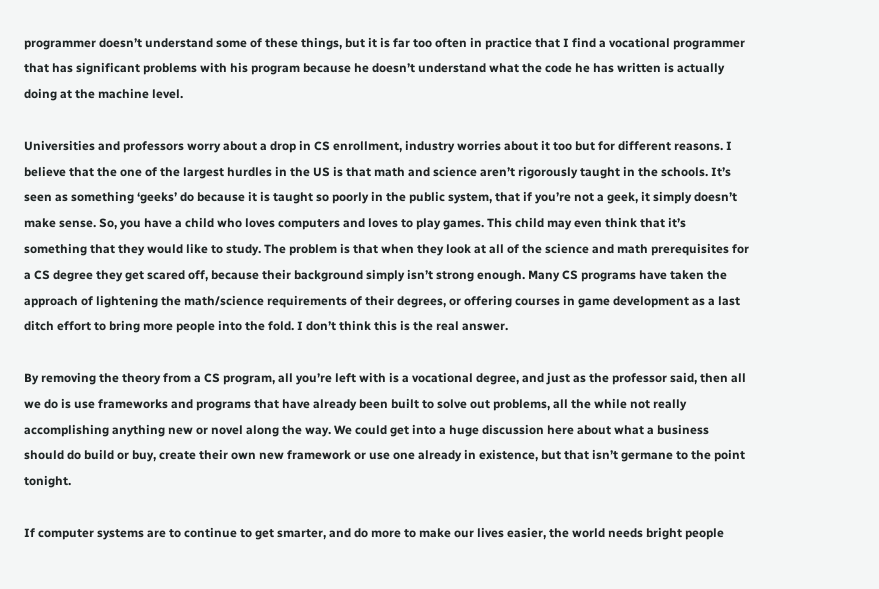programmer doesn’t understand some of these things, but it is far too often in practice that I find a vocational programmer that has significant problems with his program because he doesn’t understand what the code he has written is actually doing at the machine level.

Universities and professors worry about a drop in CS enrollment, industry worries about it too but for different reasons. I believe that the one of the largest hurdles in the US is that math and science aren’t rigorously taught in the schools. It’s seen as something ‘geeks’ do because it is taught so poorly in the public system, that if you’re not a geek, it simply doesn’t make sense. So, you have a child who loves computers and loves to play games. This child may even think that it’s something that they would like to study. The problem is that when they look at all of the science and math prerequisites for a CS degree they get scared off, because their background simply isn’t strong enough. Many CS programs have taken the approach of lightening the math/science requirements of their degrees, or offering courses in game development as a last ditch effort to bring more people into the fold. I don’t think this is the real answer.

By removing the theory from a CS program, all you’re left with is a vocational degree, and just as the professor said, then all we do is use frameworks and programs that have already been built to solve out problems, all the while not really accomplishing anything new or novel along the way. We could get into a huge discussion here about what a business should do build or buy, create their own new framework or use one already in existence, but that isn’t germane to the point tonight.

If computer systems are to continue to get smarter, and do more to make our lives easier, the world needs bright people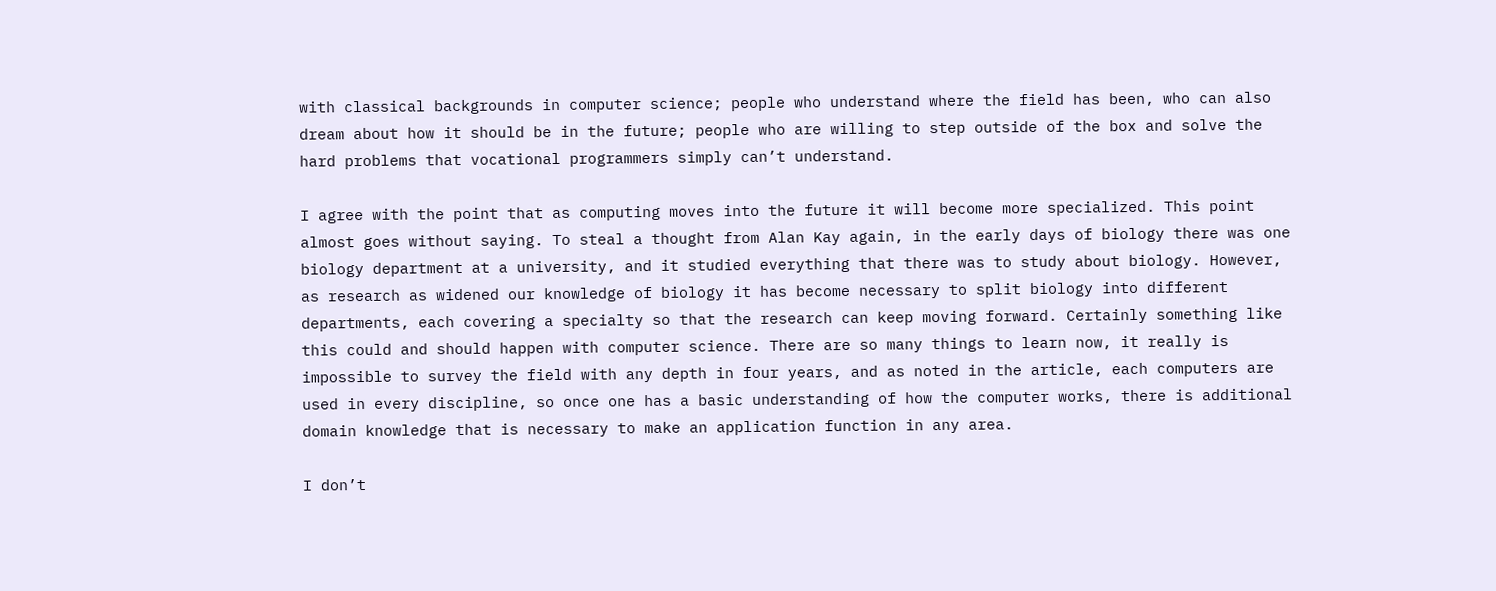with classical backgrounds in computer science; people who understand where the field has been, who can also dream about how it should be in the future; people who are willing to step outside of the box and solve the hard problems that vocational programmers simply can’t understand.

I agree with the point that as computing moves into the future it will become more specialized. This point almost goes without saying. To steal a thought from Alan Kay again, in the early days of biology there was one biology department at a university, and it studied everything that there was to study about biology. However, as research as widened our knowledge of biology it has become necessary to split biology into different departments, each covering a specialty so that the research can keep moving forward. Certainly something like this could and should happen with computer science. There are so many things to learn now, it really is impossible to survey the field with any depth in four years, and as noted in the article, each computers are used in every discipline, so once one has a basic understanding of how the computer works, there is additional domain knowledge that is necessary to make an application function in any area.

I don’t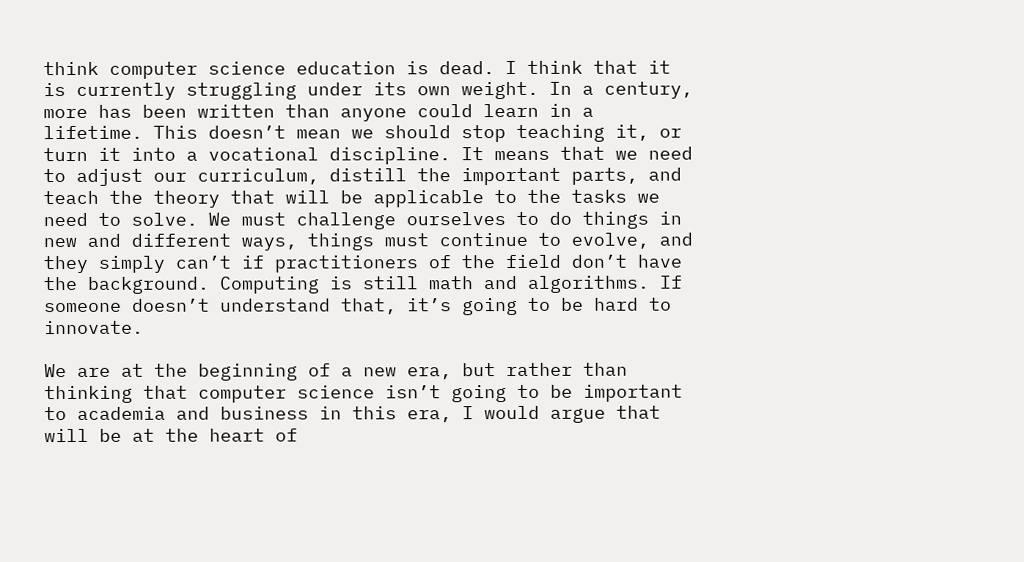think computer science education is dead. I think that it is currently struggling under its own weight. In a century, more has been written than anyone could learn in a lifetime. This doesn’t mean we should stop teaching it, or turn it into a vocational discipline. It means that we need to adjust our curriculum, distill the important parts, and teach the theory that will be applicable to the tasks we need to solve. We must challenge ourselves to do things in new and different ways, things must continue to evolve, and they simply can’t if practitioners of the field don’t have the background. Computing is still math and algorithms. If someone doesn’t understand that, it’s going to be hard to innovate.

We are at the beginning of a new era, but rather than thinking that computer science isn’t going to be important to academia and business in this era, I would argue that will be at the heart of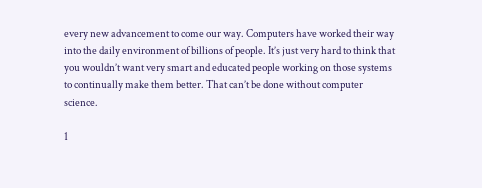every new advancement to come our way. Computers have worked their way into the daily environment of billions of people. It’s just very hard to think that you wouldn’t want very smart and educated people working on those systems to continually make them better. That can’t be done without computer science.

1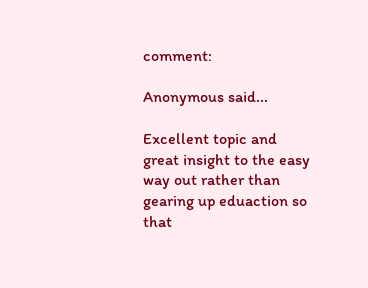comment:

Anonymous said...

Excellent topic and great insight to the easy way out rather than gearing up eduaction so that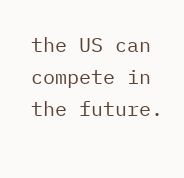the US can compete in the future.